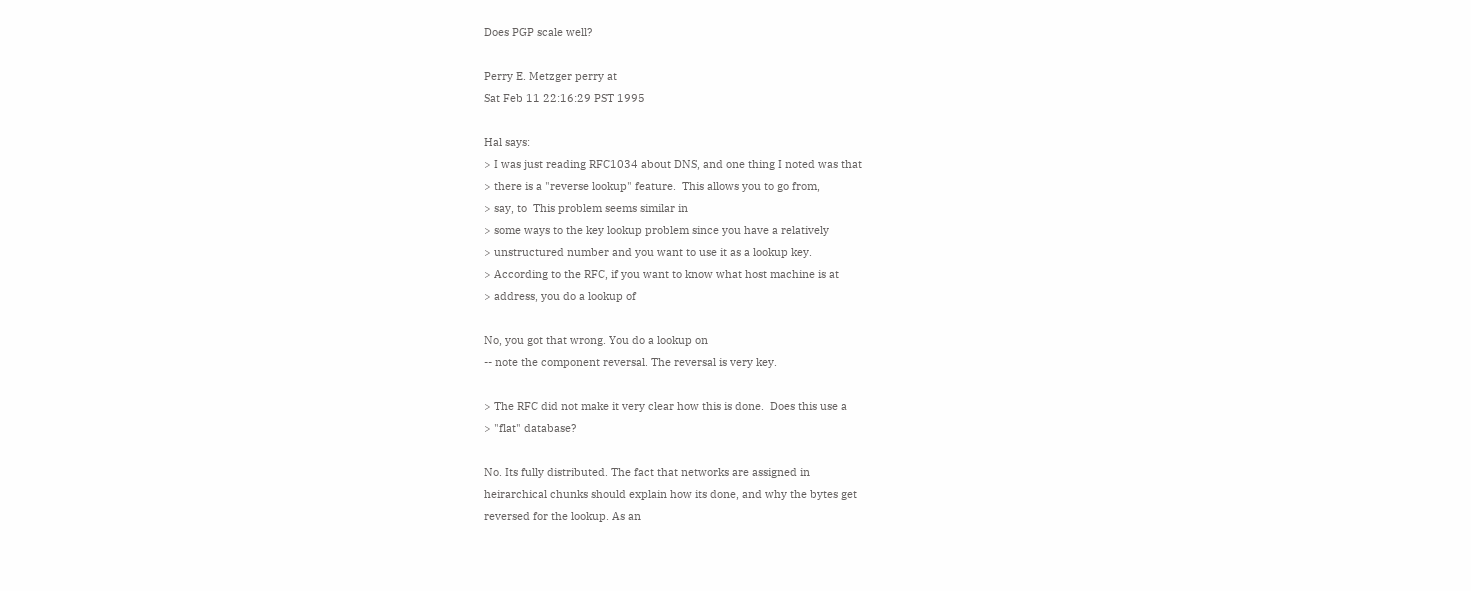Does PGP scale well?

Perry E. Metzger perry at
Sat Feb 11 22:16:29 PST 1995

Hal says:
> I was just reading RFC1034 about DNS, and one thing I noted was that
> there is a "reverse lookup" feature.  This allows you to go from,
> say, to  This problem seems similar in
> some ways to the key lookup problem since you have a relatively
> unstructured number and you want to use it as a lookup key.
> According to the RFC, if you want to know what host machine is at
> address, you do a lookup of

No, you got that wrong. You do a lookup on
-- note the component reversal. The reversal is very key.

> The RFC did not make it very clear how this is done.  Does this use a
> "flat" database?

No. Its fully distributed. The fact that networks are assigned in
heirarchical chunks should explain how its done, and why the bytes get
reversed for the lookup. As an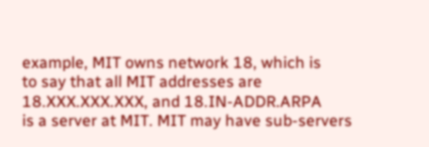example, MIT owns network 18, which is
to say that all MIT addresses are 18.XXX.XXX.XXX, and 18.IN-ADDR.ARPA
is a server at MIT. MIT may have sub-servers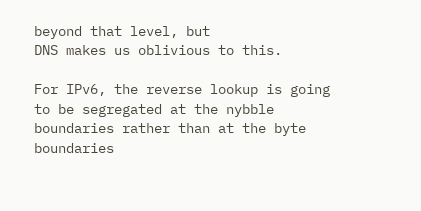beyond that level, but
DNS makes us oblivious to this.

For IPv6, the reverse lookup is going to be segregated at the nybble
boundaries rather than at the byte boundaries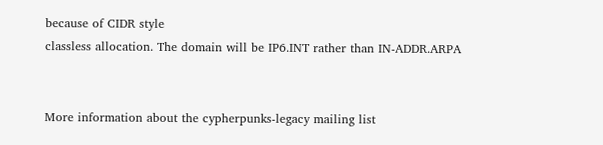because of CIDR style
classless allocation. The domain will be IP6.INT rather than IN-ADDR.ARPA


More information about the cypherpunks-legacy mailing list